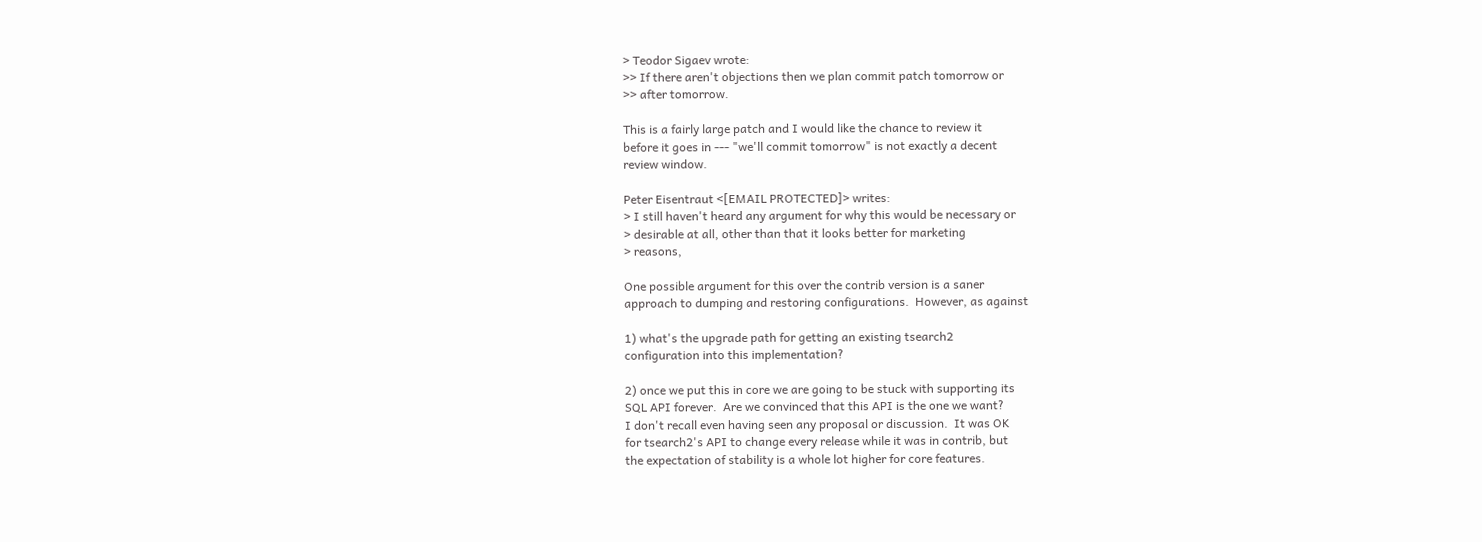> Teodor Sigaev wrote:
>> If there aren't objections then we plan commit patch tomorrow or
>> after tomorrow.

This is a fairly large patch and I would like the chance to review it
before it goes in --- "we'll commit tomorrow" is not exactly a decent
review window.

Peter Eisentraut <[EMAIL PROTECTED]> writes:
> I still haven't heard any argument for why this would be necessary or
> desirable at all, other than that it looks better for marketing
> reasons,

One possible argument for this over the contrib version is a saner
approach to dumping and restoring configurations.  However, as against

1) what's the upgrade path for getting an existing tsearch2
configuration into this implementation?

2) once we put this in core we are going to be stuck with supporting its
SQL API forever.  Are we convinced that this API is the one we want?
I don't recall even having seen any proposal or discussion.  It was OK
for tsearch2's API to change every release while it was in contrib, but
the expectation of stability is a whole lot higher for core features.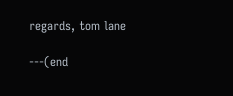regards, tom lane

---(end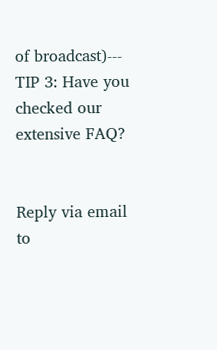of broadcast)---
TIP 3: Have you checked our extensive FAQ?


Reply via email to